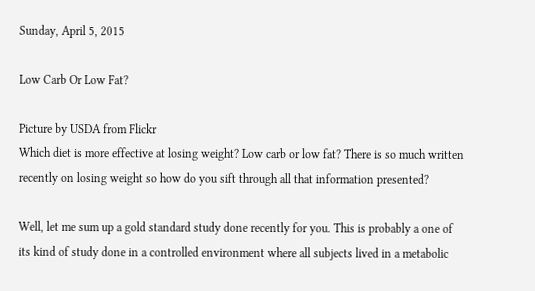Sunday, April 5, 2015

Low Carb Or Low Fat?

Picture by USDA from Flickr
Which diet is more effective at losing weight? Low carb or low fat? There is so much written recently on losing weight so how do you sift through all that information presented?

Well, let me sum up a gold standard study done recently for you. This is probably a one of its kind of study done in a controlled environment where all subjects lived in a metabolic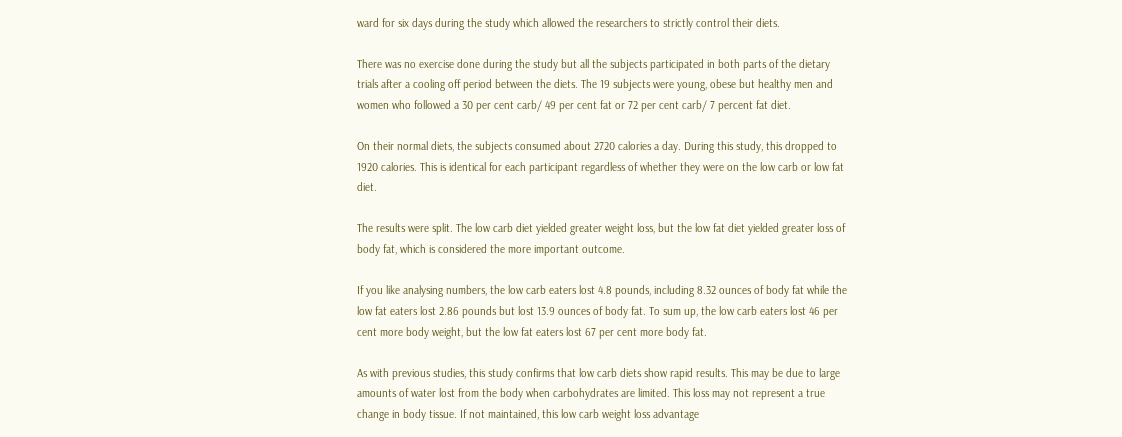ward for six days during the study which allowed the researchers to strictly control their diets.

There was no exercise done during the study but all the subjects participated in both parts of the dietary trials after a cooling off period between the diets. The 19 subjects were young, obese but healthy men and women who followed a 30 per cent carb/ 49 per cent fat or 72 per cent carb/ 7 percent fat diet.

On their normal diets, the subjects consumed about 2720 calories a day. During this study, this dropped to 1920 calories. This is identical for each participant regardless of whether they were on the low carb or low fat diet.

The results were split. The low carb diet yielded greater weight loss, but the low fat diet yielded greater loss of body fat, which is considered the more important outcome.

If you like analysing numbers, the low carb eaters lost 4.8 pounds, including 8.32 ounces of body fat while the low fat eaters lost 2.86 pounds but lost 13.9 ounces of body fat. To sum up, the low carb eaters lost 46 per cent more body weight, but the low fat eaters lost 67 per cent more body fat.

As with previous studies, this study confirms that low carb diets show rapid results. This may be due to large amounts of water lost from the body when carbohydrates are limited. This loss may not represent a true change in body tissue. If not maintained, this low carb weight loss advantage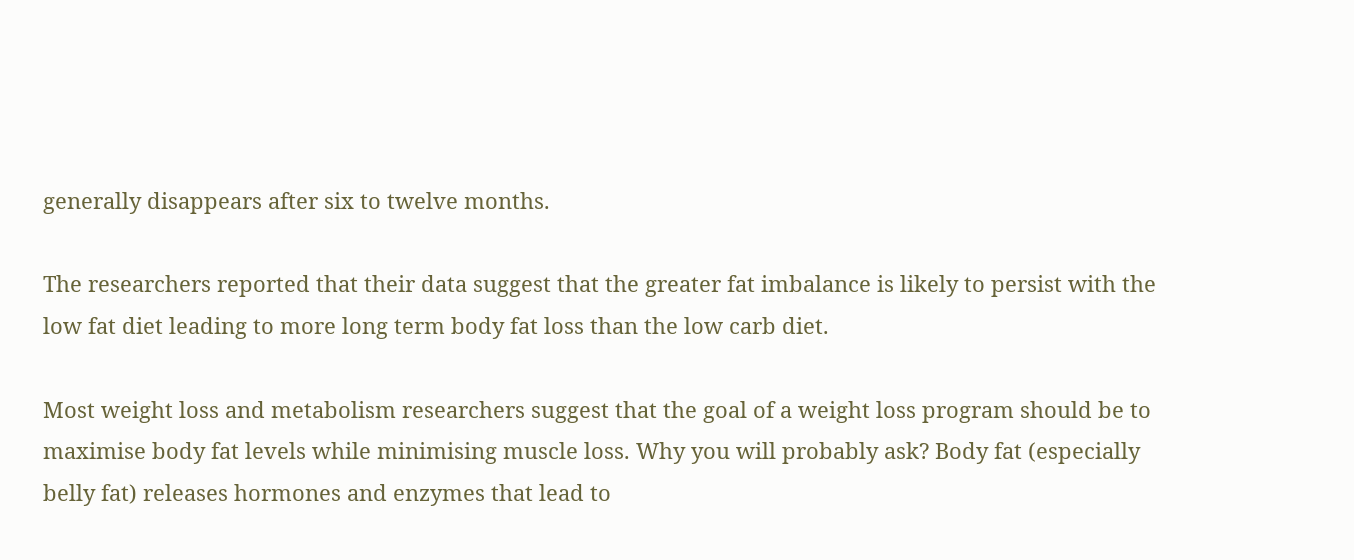generally disappears after six to twelve months.

The researchers reported that their data suggest that the greater fat imbalance is likely to persist with the low fat diet leading to more long term body fat loss than the low carb diet.

Most weight loss and metabolism researchers suggest that the goal of a weight loss program should be to maximise body fat levels while minimising muscle loss. Why you will probably ask? Body fat (especially belly fat) releases hormones and enzymes that lead to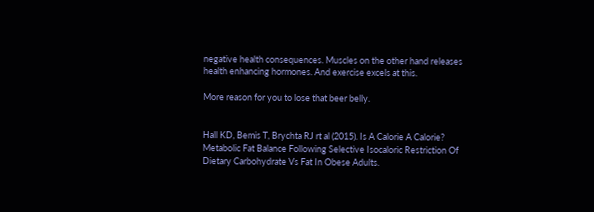negative health consequences. Muscles on the other hand releases health enhancing hormones. And exercise excels at this.

More reason for you to lose that beer belly.


Hall KD, Bemis T, Brychta RJ rt al (2015). Is A Calorie A Calorie? Metabolic Fat Balance Following Selective Isocaloric Restriction Of Dietary Carbohydrate Vs Fat In Obese Adults.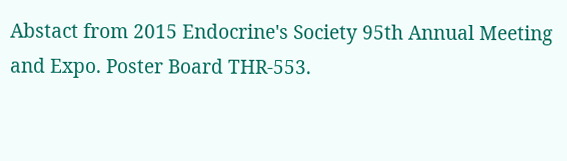Abstact from 2015 Endocrine's Society 95th Annual Meeting and Expo. Poster Board THR-553.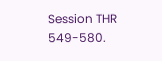Session THR 549-580.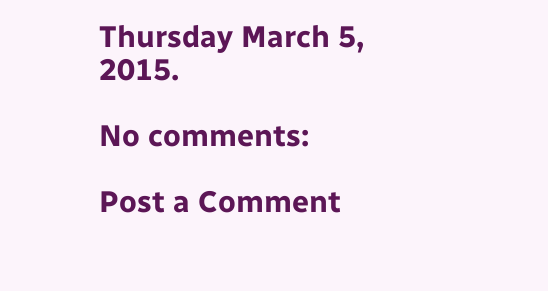Thursday March 5, 2015.

No comments:

Post a Comment